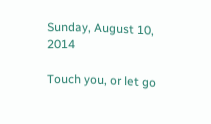Sunday, August 10, 2014

Touch you, or let go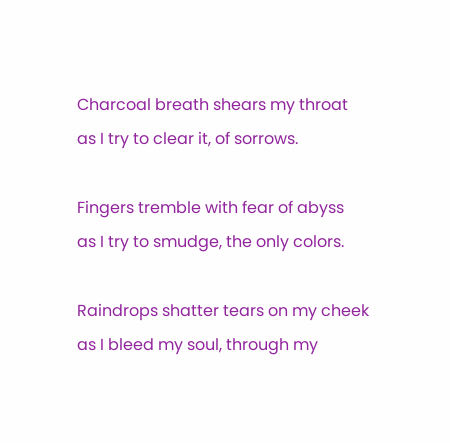Charcoal breath shears my throat
as I try to clear it, of sorrows.

Fingers tremble with fear of abyss
as I try to smudge, the only colors.

Raindrops shatter tears on my cheek
as I bleed my soul, through my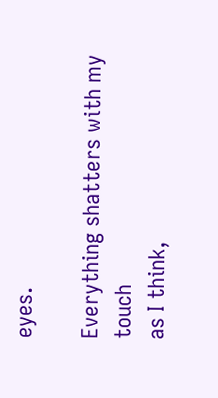eyes.

Everything shatters with my touch
as I think,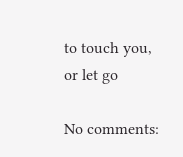to touch you, or let go

No comments: